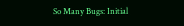So Many Bugs: Initial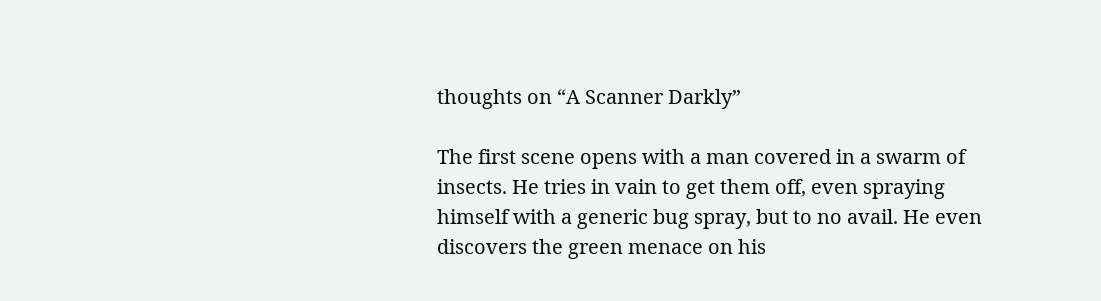thoughts on “A Scanner Darkly”

The first scene opens with a man covered in a swarm of insects. He tries in vain to get them off, even spraying himself with a generic bug spray, but to no avail. He even discovers the green menace on his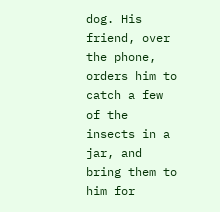dog. His friend, over the phone, orders him to catch a few of the insects in a jar, and bring them to him for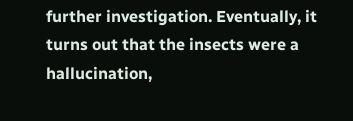further investigation. Eventually, it turns out that the insects were a hallucination,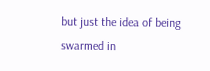but just the idea of being swarmed in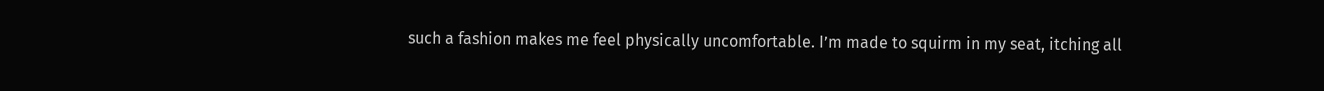such a fashion makes me feel physically uncomfortable. I’m made to squirm in my seat, itching all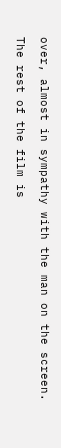over, almost in sympathy with the man on the screen.

The rest of the film is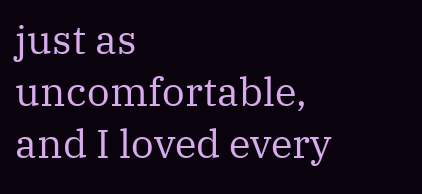just as uncomfortable, and I loved every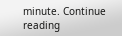minute. Continue reading